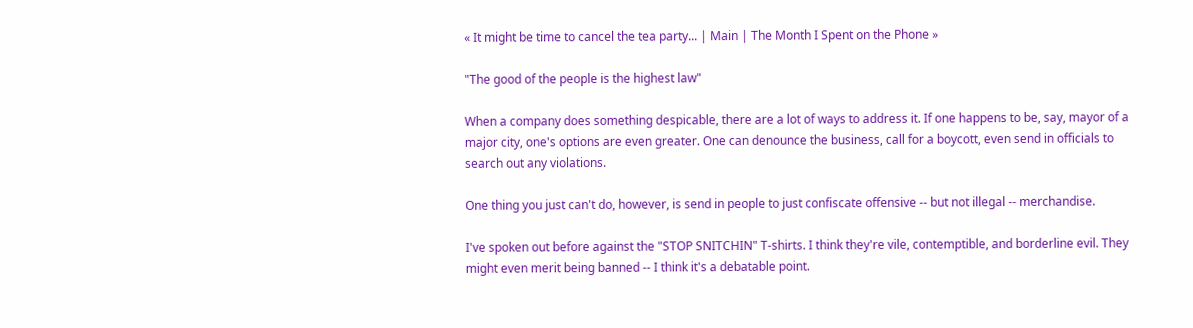« It might be time to cancel the tea party... | Main | The Month I Spent on the Phone »

"The good of the people is the highest law"

When a company does something despicable, there are a lot of ways to address it. If one happens to be, say, mayor of a major city, one's options are even greater. One can denounce the business, call for a boycott, even send in officials to search out any violations.

One thing you just can't do, however, is send in people to just confiscate offensive -- but not illegal -- merchandise.

I've spoken out before against the "STOP SNITCHIN" T-shirts. I think they're vile, contemptible, and borderline evil. They might even merit being banned -- I think it's a debatable point.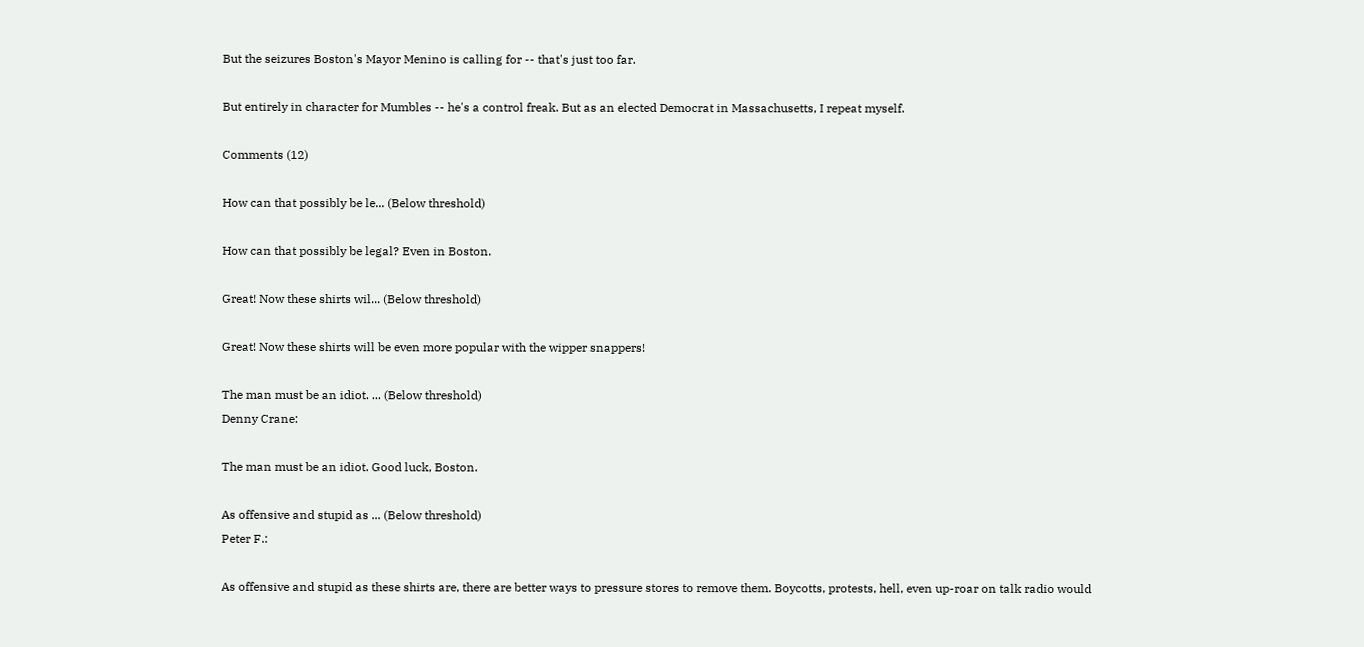But the seizures Boston's Mayor Menino is calling for -- that's just too far.

But entirely in character for Mumbles -- he's a control freak. But as an elected Democrat in Massachusetts, I repeat myself.

Comments (12)

How can that possibly be le... (Below threshold)

How can that possibly be legal? Even in Boston.

Great! Now these shirts wil... (Below threshold)

Great! Now these shirts will be even more popular with the wipper snappers!

The man must be an idiot. ... (Below threshold)
Denny Crane:

The man must be an idiot. Good luck, Boston.

As offensive and stupid as ... (Below threshold)
Peter F.:

As offensive and stupid as these shirts are, there are better ways to pressure stores to remove them. Boycotts, protests, hell, even up-roar on talk radio would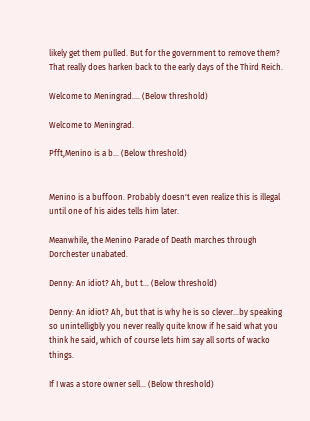likely get them pulled. But for the government to remove them? That really does harken back to the early days of the Third Reich.

Welcome to Meningrad.... (Below threshold)

Welcome to Meningrad.

Pfft,Menino is a b... (Below threshold)


Menino is a buffoon. Probably doesn't even realize this is illegal until one of his aides tells him later.

Meanwhile, the Menino Parade of Death marches through Dorchester unabated.

Denny: An idiot? Ah, but t... (Below threshold)

Denny: An idiot? Ah, but that is why he is so clever...by speaking so unintelligbly you never really quite know if he said what you think he said, which of course lets him say all sorts of wacko things.

If I was a store owner sell... (Below threshold)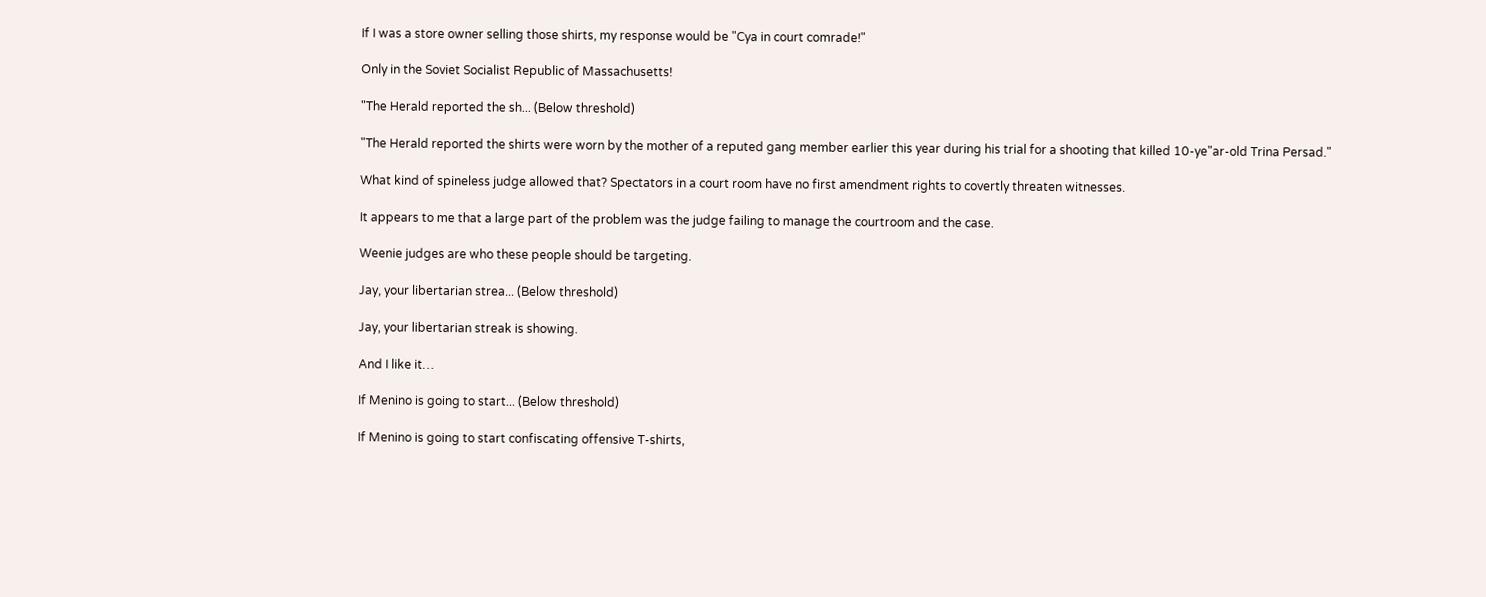If I was a store owner selling those shirts, my response would be "Cya in court comrade!"

Only in the Soviet Socialist Republic of Massachusetts!

"The Herald reported the sh... (Below threshold)

"The Herald reported the shirts were worn by the mother of a reputed gang member earlier this year during his trial for a shooting that killed 10-ye"ar-old Trina Persad."

What kind of spineless judge allowed that? Spectators in a court room have no first amendment rights to covertly threaten witnesses.

It appears to me that a large part of the problem was the judge failing to manage the courtroom and the case.

Weenie judges are who these people should be targeting.

Jay, your libertarian strea... (Below threshold)

Jay, your libertarian streak is showing.

And I like it…

If Menino is going to start... (Below threshold)

If Menino is going to start confiscating offensive T-shirts,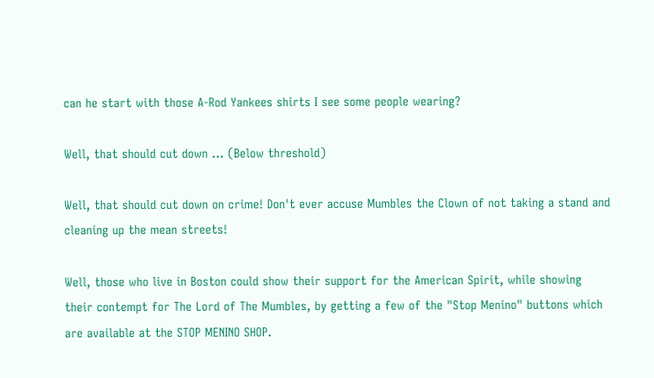can he start with those A-Rod Yankees shirts I see some people wearing?

Well, that should cut down ... (Below threshold)

Well, that should cut down on crime! Don't ever accuse Mumbles the Clown of not taking a stand and cleaning up the mean streets!

Well, those who live in Boston could show their support for the American Spirit, while showing their contempt for The Lord of The Mumbles, by getting a few of the "Stop Menino" buttons which are available at the STOP MENINO SHOP.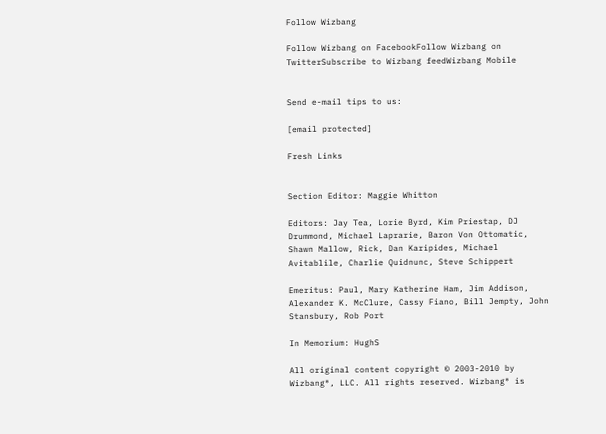Follow Wizbang

Follow Wizbang on FacebookFollow Wizbang on TwitterSubscribe to Wizbang feedWizbang Mobile


Send e-mail tips to us:

[email protected]

Fresh Links


Section Editor: Maggie Whitton

Editors: Jay Tea, Lorie Byrd, Kim Priestap, DJ Drummond, Michael Laprarie, Baron Von Ottomatic, Shawn Mallow, Rick, Dan Karipides, Michael Avitablile, Charlie Quidnunc, Steve Schippert

Emeritus: Paul, Mary Katherine Ham, Jim Addison, Alexander K. McClure, Cassy Fiano, Bill Jempty, John Stansbury, Rob Port

In Memorium: HughS

All original content copyright © 2003-2010 by Wizbang®, LLC. All rights reserved. Wizbang® is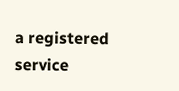a registered service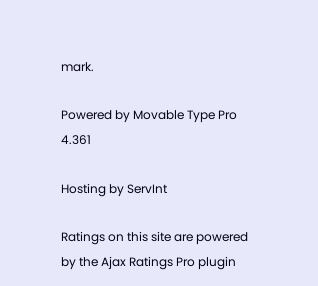mark.

Powered by Movable Type Pro 4.361

Hosting by ServInt

Ratings on this site are powered by the Ajax Ratings Pro plugin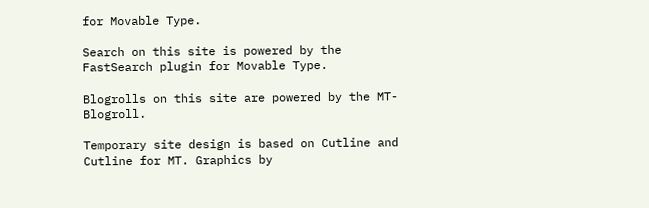for Movable Type.

Search on this site is powered by the FastSearch plugin for Movable Type.

Blogrolls on this site are powered by the MT-Blogroll.

Temporary site design is based on Cutline and Cutline for MT. Graphics by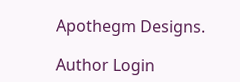Apothegm Designs.

Author Login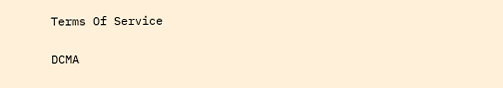Terms Of Service

DCMA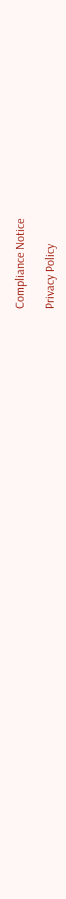Compliance Notice

Privacy Policy